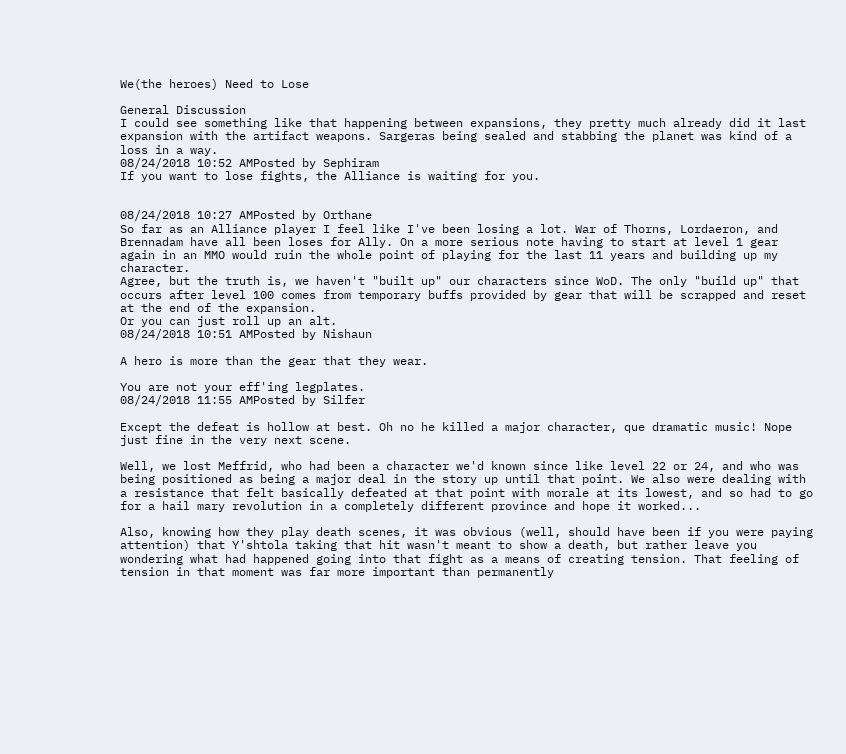We(the heroes) Need to Lose

General Discussion
I could see something like that happening between expansions, they pretty much already did it last expansion with the artifact weapons. Sargeras being sealed and stabbing the planet was kind of a loss in a way.
08/24/2018 10:52 AMPosted by Sephiram
If you want to lose fights, the Alliance is waiting for you.


08/24/2018 10:27 AMPosted by Orthane
So far as an Alliance player I feel like I've been losing a lot. War of Thorns, Lordaeron, and Brennadam have all been loses for Ally. On a more serious note having to start at level 1 gear again in an MMO would ruin the whole point of playing for the last 11 years and building up my character.
Agree, but the truth is, we haven't "built up" our characters since WoD. The only "build up" that occurs after level 100 comes from temporary buffs provided by gear that will be scrapped and reset at the end of the expansion.
Or you can just roll up an alt.
08/24/2018 10:51 AMPosted by Nishaun

A hero is more than the gear that they wear.

You are not your eff'ing legplates.
08/24/2018 11:55 AMPosted by Silfer

Except the defeat is hollow at best. Oh no he killed a major character, que dramatic music! Nope just fine in the very next scene.

Well, we lost Meffrid, who had been a character we'd known since like level 22 or 24, and who was being positioned as being a major deal in the story up until that point. We also were dealing with a resistance that felt basically defeated at that point with morale at its lowest, and so had to go for a hail mary revolution in a completely different province and hope it worked...

Also, knowing how they play death scenes, it was obvious (well, should have been if you were paying attention) that Y'shtola taking that hit wasn't meant to show a death, but rather leave you wondering what had happened going into that fight as a means of creating tension. That feeling of tension in that moment was far more important than permanently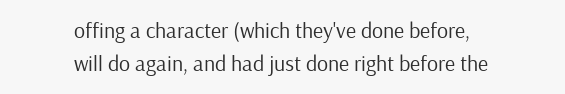offing a character (which they've done before, will do again, and had just done right before the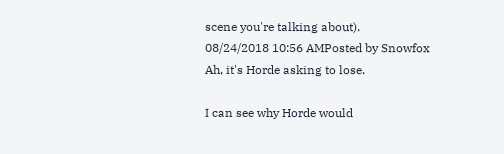scene you're talking about).
08/24/2018 10:56 AMPosted by Snowfox
Ah, it's Horde asking to lose.

I can see why Horde would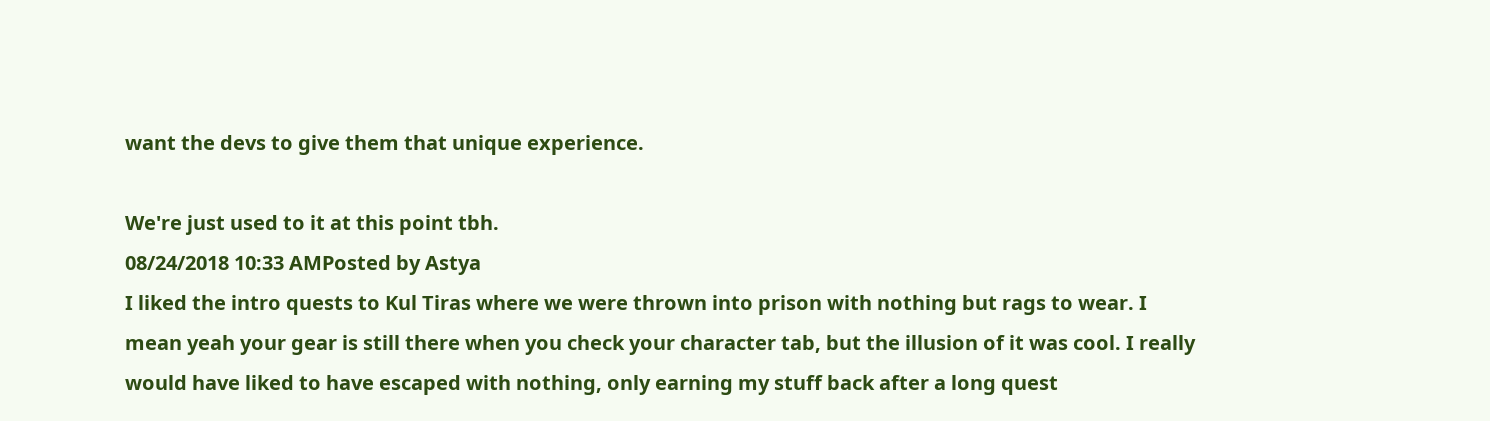want the devs to give them that unique experience.

We're just used to it at this point tbh.
08/24/2018 10:33 AMPosted by Astya
I liked the intro quests to Kul Tiras where we were thrown into prison with nothing but rags to wear. I mean yeah your gear is still there when you check your character tab, but the illusion of it was cool. I really would have liked to have escaped with nothing, only earning my stuff back after a long quest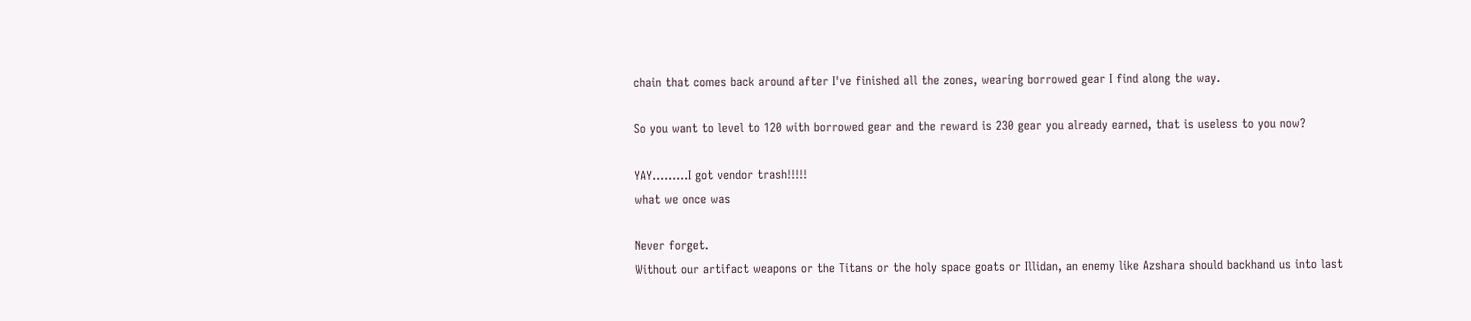chain that comes back around after I've finished all the zones, wearing borrowed gear I find along the way.

So you want to level to 120 with borrowed gear and the reward is 230 gear you already earned, that is useless to you now?

YAY.........I got vendor trash!!!!!
what we once was

Never forget.
Without our artifact weapons or the Titans or the holy space goats or Illidan, an enemy like Azshara should backhand us into last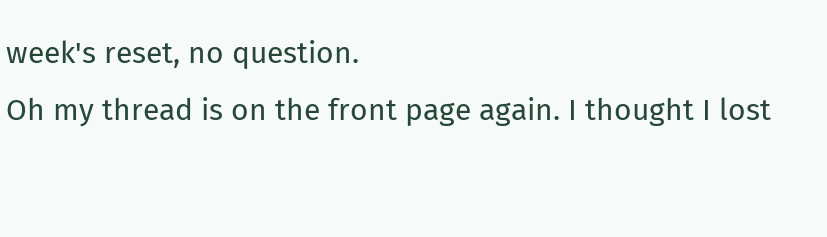week's reset, no question.
Oh my thread is on the front page again. I thought I lost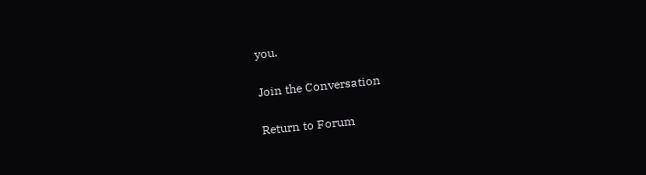you.

Join the Conversation

Return to Forum